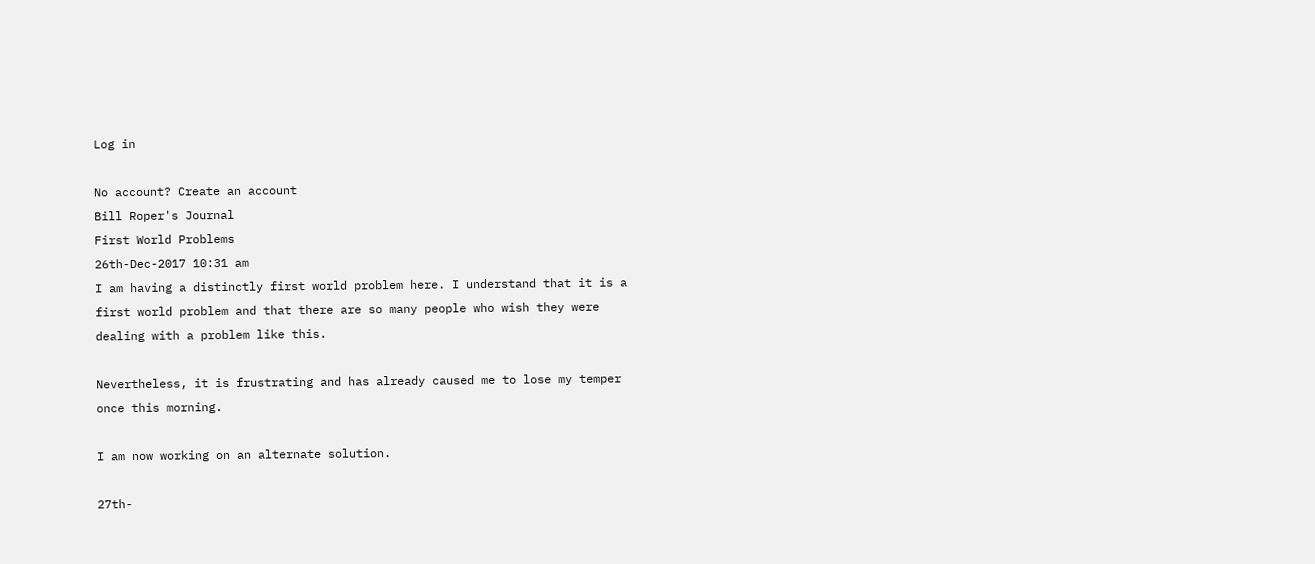Log in

No account? Create an account
Bill Roper's Journal
First World Problems
26th-Dec-2017 10:31 am
I am having a distinctly first world problem here. I understand that it is a first world problem and that there are so many people who wish they were dealing with a problem like this.

Nevertheless, it is frustrating and has already caused me to lose my temper once this morning.

I am now working on an alternate solution.

27th-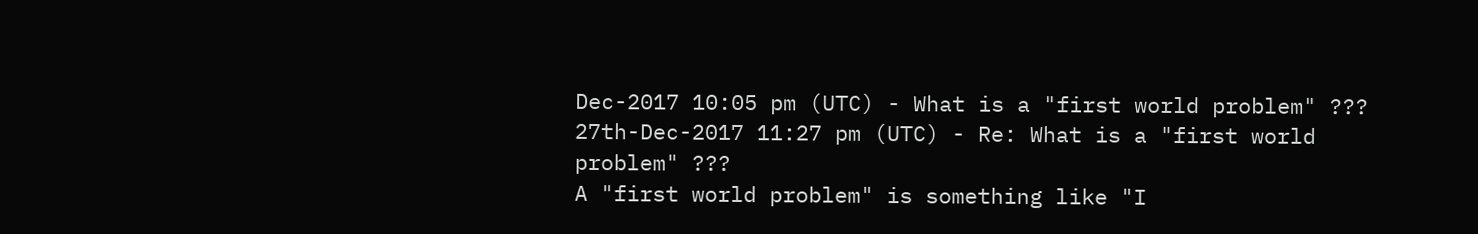Dec-2017 10:05 pm (UTC) - What is a "first world problem" ???
27th-Dec-2017 11:27 pm (UTC) - Re: What is a "first world problem" ???
A "first world problem" is something like "I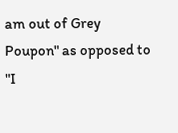am out of Grey Poupon" as opposed to "I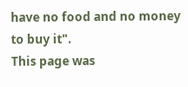have no food and no money to buy it".
This page was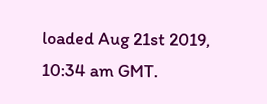loaded Aug 21st 2019, 10:34 am GMT.